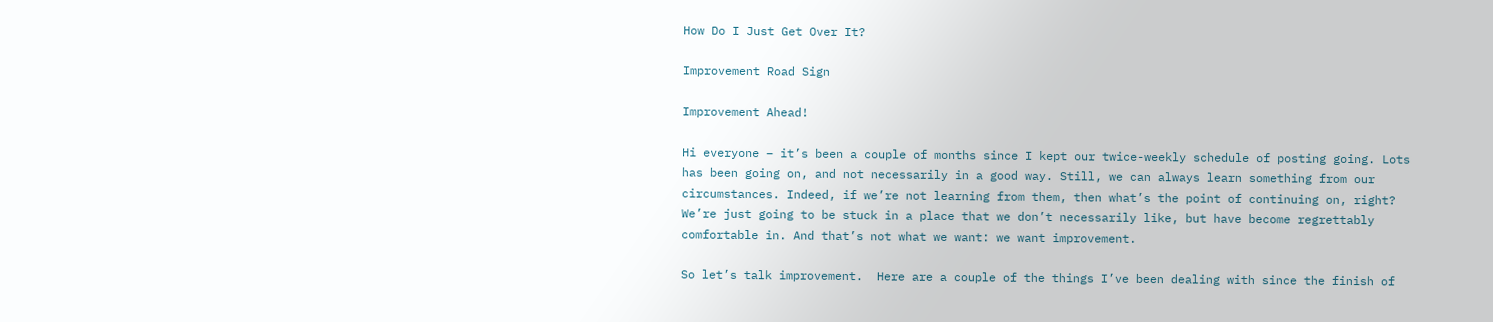How Do I Just Get Over It?

Improvement Road Sign

Improvement Ahead!

Hi everyone – it’s been a couple of months since I kept our twice-weekly schedule of posting going. Lots has been going on, and not necessarily in a good way. Still, we can always learn something from our circumstances. Indeed, if we’re not learning from them, then what’s the point of continuing on, right? We’re just going to be stuck in a place that we don’t necessarily like, but have become regrettably comfortable in. And that’s not what we want: we want improvement.

So let’s talk improvement.  Here are a couple of the things I’ve been dealing with since the finish of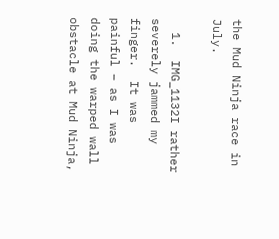the Mud Ninja race in July.

  1.  IMG_1132I rather severely jammed my finger.  It was painful – as I was doing the warped wall obstacle at Mud Ninja,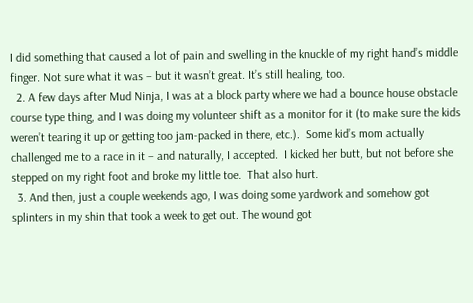I did something that caused a lot of pain and swelling in the knuckle of my right hand’s middle finger. Not sure what it was – but it wasn’t great. It’s still healing, too.
  2. A few days after Mud Ninja, I was at a block party where we had a bounce house obstacle course type thing, and I was doing my volunteer shift as a monitor for it (to make sure the kids weren’t tearing it up or getting too jam-packed in there, etc.).  Some kid’s mom actually challenged me to a race in it – and naturally, I accepted.  I kicked her butt, but not before she stepped on my right foot and broke my little toe.  That also hurt.
  3. And then, just a couple weekends ago, I was doing some yardwork and somehow got splinters in my shin that took a week to get out. The wound got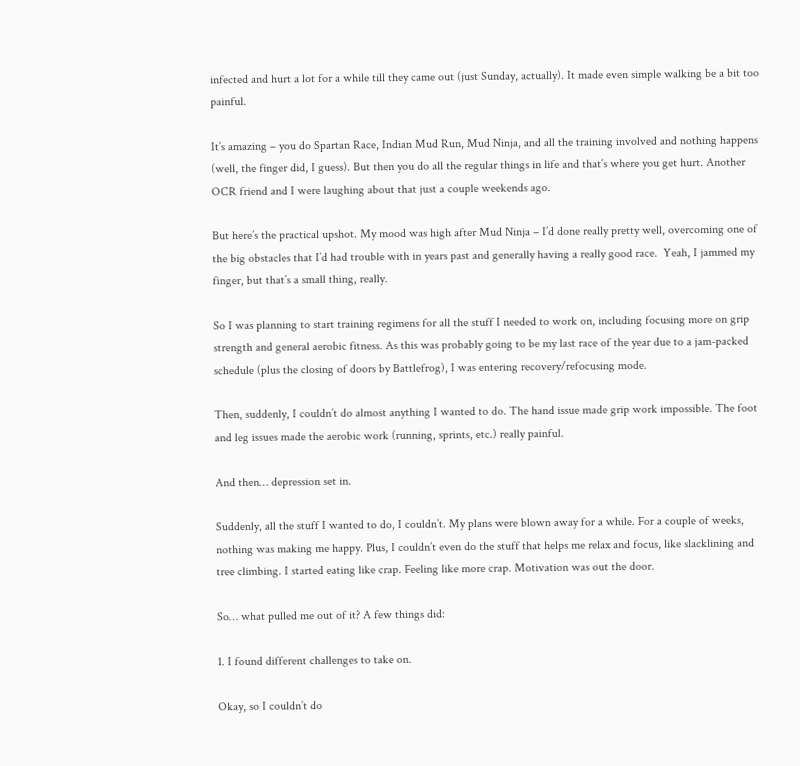infected and hurt a lot for a while till they came out (just Sunday, actually). It made even simple walking be a bit too painful.

It’s amazing – you do Spartan Race, Indian Mud Run, Mud Ninja, and all the training involved and nothing happens (well, the finger did, I guess). But then you do all the regular things in life and that’s where you get hurt. Another OCR friend and I were laughing about that just a couple weekends ago.

But here’s the practical upshot. My mood was high after Mud Ninja – I’d done really pretty well, overcoming one of the big obstacles that I’d had trouble with in years past and generally having a really good race.  Yeah, I jammed my finger, but that’s a small thing, really.

So I was planning to start training regimens for all the stuff I needed to work on, including focusing more on grip strength and general aerobic fitness. As this was probably going to be my last race of the year due to a jam-packed schedule (plus the closing of doors by Battlefrog), I was entering recovery/refocusing mode.

Then, suddenly, I couldn’t do almost anything I wanted to do. The hand issue made grip work impossible. The foot and leg issues made the aerobic work (running, sprints, etc.) really painful.

And then… depression set in.

Suddenly, all the stuff I wanted to do, I couldn’t. My plans were blown away for a while. For a couple of weeks, nothing was making me happy. Plus, I couldn’t even do the stuff that helps me relax and focus, like slacklining and tree climbing. I started eating like crap. Feeling like more crap. Motivation was out the door.

So… what pulled me out of it? A few things did:

1. I found different challenges to take on.

Okay, so I couldn’t do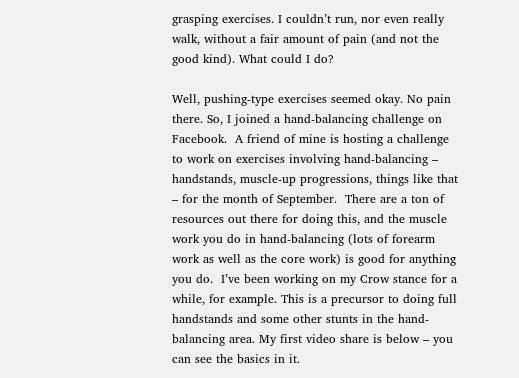grasping exercises. I couldn’t run, nor even really walk, without a fair amount of pain (and not the good kind). What could I do?

Well, pushing-type exercises seemed okay. No pain there. So, I joined a hand-balancing challenge on Facebook.  A friend of mine is hosting a challenge to work on exercises involving hand-balancing – handstands, muscle-up progressions, things like that – for the month of September.  There are a ton of resources out there for doing this, and the muscle work you do in hand-balancing (lots of forearm work as well as the core work) is good for anything you do.  I’ve been working on my Crow stance for a while, for example. This is a precursor to doing full handstands and some other stunts in the hand-balancing area. My first video share is below – you can see the basics in it.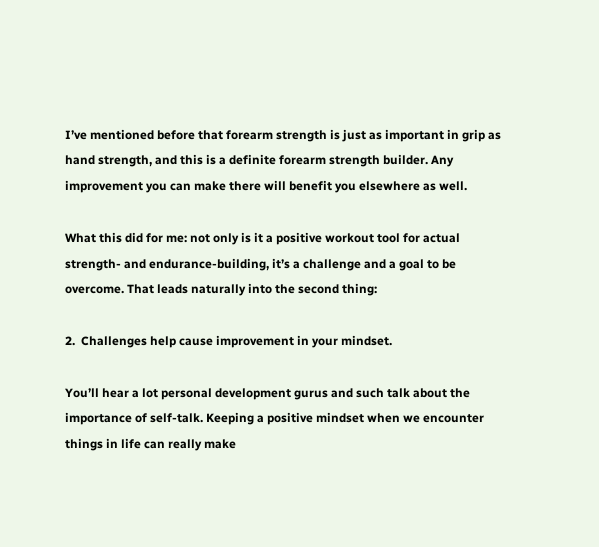I’ve mentioned before that forearm strength is just as important in grip as hand strength, and this is a definite forearm strength builder. Any improvement you can make there will benefit you elsewhere as well.

What this did for me: not only is it a positive workout tool for actual strength- and endurance-building, it’s a challenge and a goal to be overcome. That leads naturally into the second thing:

2.  Challenges help cause improvement in your mindset.

You’ll hear a lot personal development gurus and such talk about the importance of self-talk. Keeping a positive mindset when we encounter things in life can really make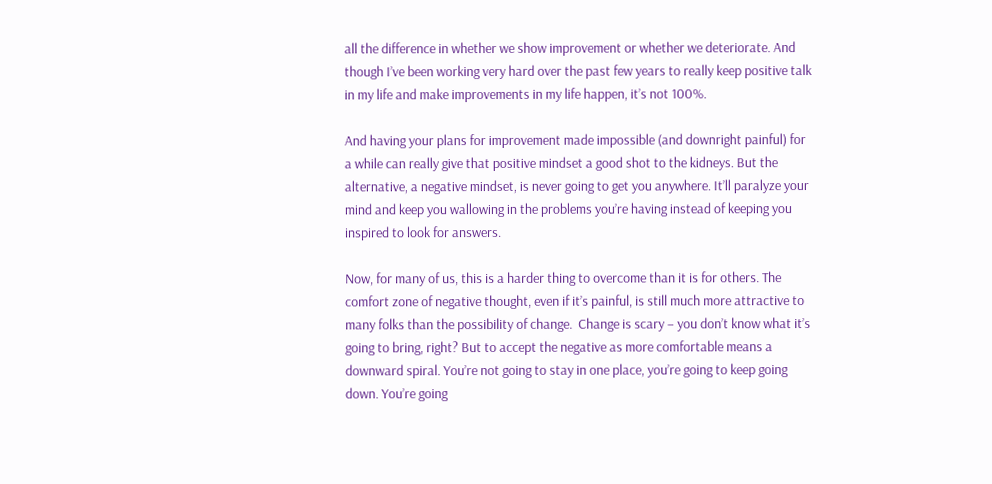all the difference in whether we show improvement or whether we deteriorate. And though I’ve been working very hard over the past few years to really keep positive talk in my life and make improvements in my life happen, it’s not 100%.

And having your plans for improvement made impossible (and downright painful) for a while can really give that positive mindset a good shot to the kidneys. But the alternative, a negative mindset, is never going to get you anywhere. It’ll paralyze your mind and keep you wallowing in the problems you’re having instead of keeping you inspired to look for answers.

Now, for many of us, this is a harder thing to overcome than it is for others. The comfort zone of negative thought, even if it’s painful, is still much more attractive to many folks than the possibility of change.  Change is scary – you don’t know what it’s going to bring, right? But to accept the negative as more comfortable means a downward spiral. You’re not going to stay in one place, you’re going to keep going down. You’re going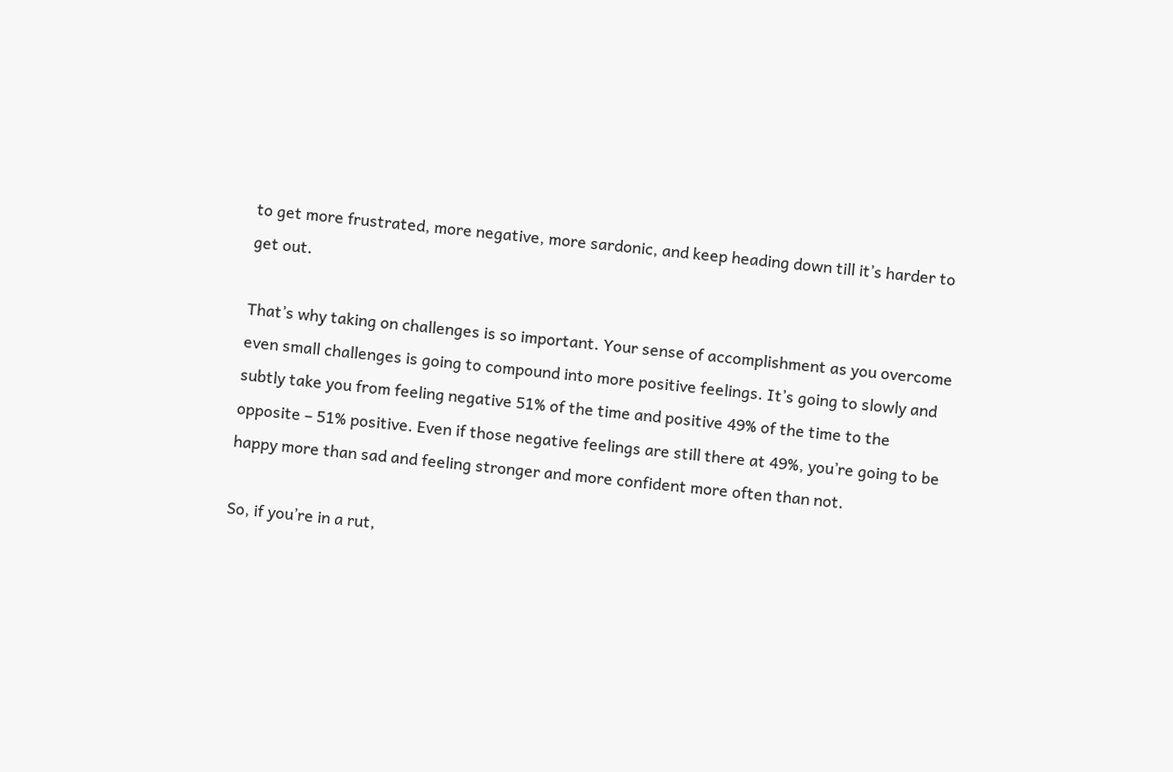to get more frustrated, more negative, more sardonic, and keep heading down till it’s harder to get out.

That’s why taking on challenges is so important. Your sense of accomplishment as you overcome even small challenges is going to compound into more positive feelings. It’s going to slowly and subtly take you from feeling negative 51% of the time and positive 49% of the time to the opposite – 51% positive. Even if those negative feelings are still there at 49%, you’re going to be happy more than sad and feeling stronger and more confident more often than not.

So, if you’re in a rut,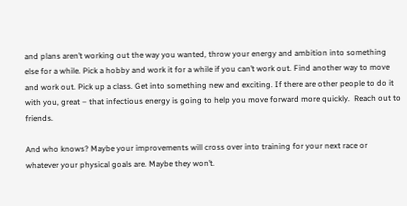and plans aren’t working out the way you wanted, throw your energy and ambition into something else for a while. Pick a hobby and work it for a while if you can’t work out. Find another way to move and work out. Pick up a class. Get into something new and exciting. If there are other people to do it with you, great – that infectious energy is going to help you move forward more quickly.  Reach out to friends.

And who knows? Maybe your improvements will cross over into training for your next race or whatever your physical goals are. Maybe they won’t.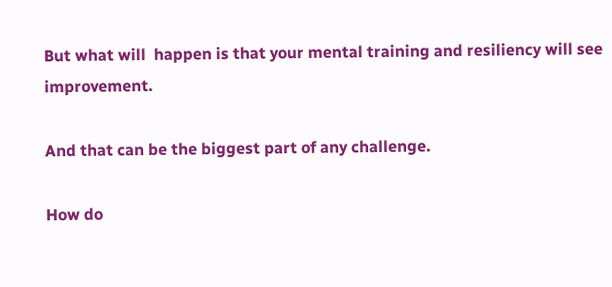But what will  happen is that your mental training and resiliency will see improvement.

And that can be the biggest part of any challenge.

How do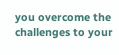you overcome the challenges to your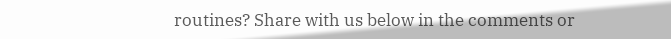routines? Share with us below in the comments or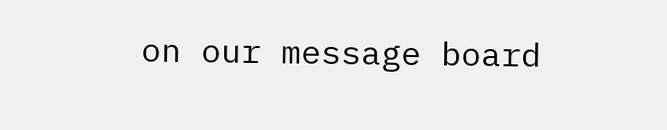on our message board